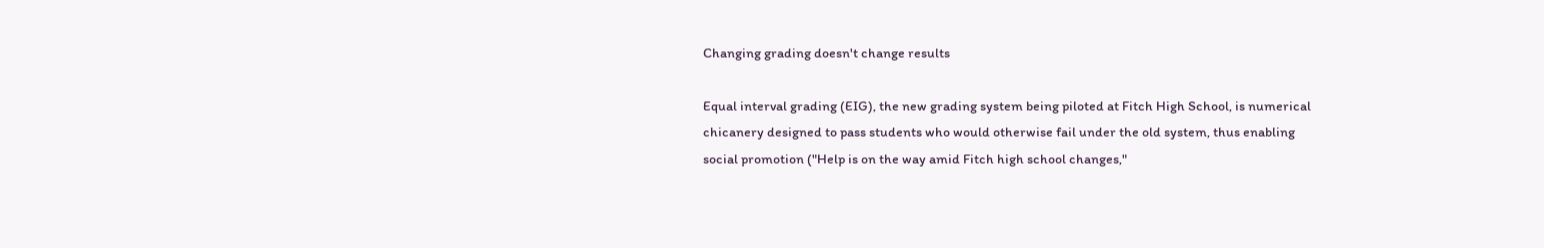Changing grading doesn't change results

Equal interval grading (EIG), the new grading system being piloted at Fitch High School, is numerical chicanery designed to pass students who would otherwise fail under the old system, thus enabling social promotion ("Help is on the way amid Fitch high school changes,"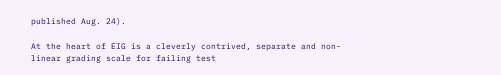published Aug. 24).

At the heart of EIG is a cleverly contrived, separate and non-linear grading scale for failing test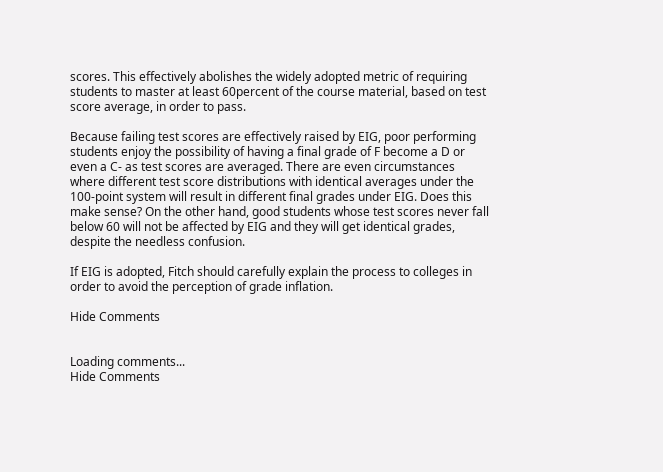scores. This effectively abolishes the widely adopted metric of requiring students to master at least 60percent of the course material, based on test score average, in order to pass.

Because failing test scores are effectively raised by EIG, poor performing students enjoy the possibility of having a final grade of F become a D or even a C- as test scores are averaged. There are even circumstances where different test score distributions with identical averages under the 100-point system will result in different final grades under EIG. Does this make sense? On the other hand, good students whose test scores never fall below 60 will not be affected by EIG and they will get identical grades, despite the needless confusion.

If EIG is adopted, Fitch should carefully explain the process to colleges in order to avoid the perception of grade inflation.

Hide Comments


Loading comments...
Hide Comments